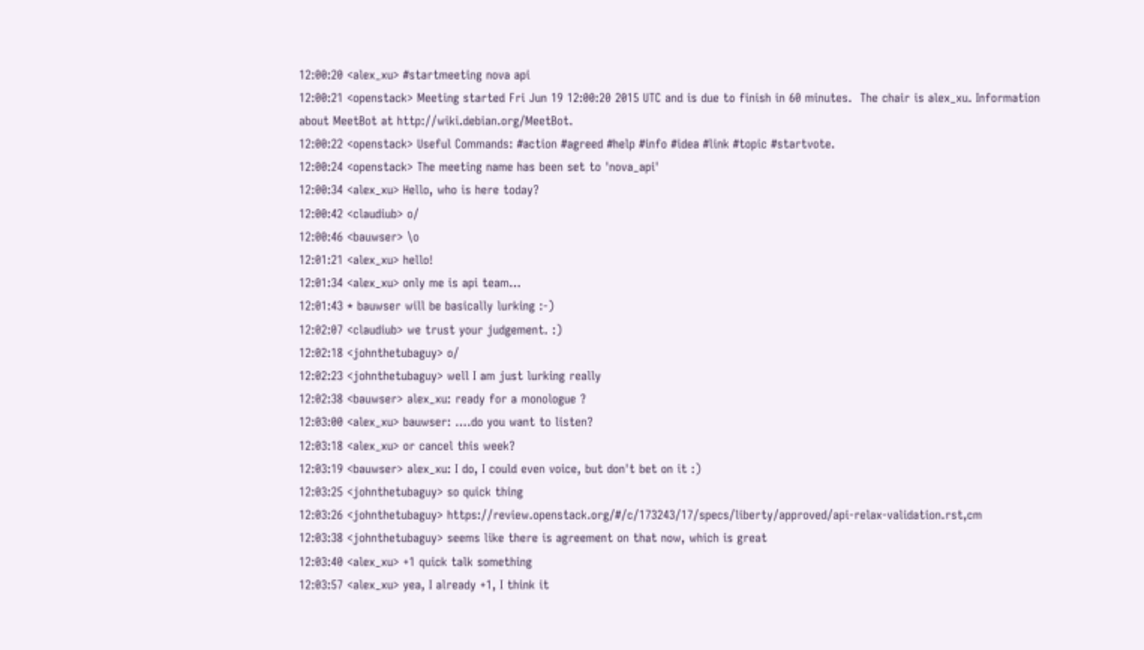12:00:20 <alex_xu> #startmeeting nova api
12:00:21 <openstack> Meeting started Fri Jun 19 12:00:20 2015 UTC and is due to finish in 60 minutes.  The chair is alex_xu. Information about MeetBot at http://wiki.debian.org/MeetBot.
12:00:22 <openstack> Useful Commands: #action #agreed #help #info #idea #link #topic #startvote.
12:00:24 <openstack> The meeting name has been set to 'nova_api'
12:00:34 <alex_xu> Hello, who is here today?
12:00:42 <claudiub> o/
12:00:46 <bauwser> \o
12:01:21 <alex_xu> hello!
12:01:34 <alex_xu> only me is api team...
12:01:43 * bauwser will be basically lurking :-)
12:02:07 <claudiub> we trust your judgement. :)
12:02:18 <johnthetubaguy> o/
12:02:23 <johnthetubaguy> well I am just lurking really
12:02:38 <bauwser> alex_xu: ready for a monologue ?
12:03:00 <alex_xu> bauwser: ....do you want to listen?
12:03:18 <alex_xu> or cancel this week?
12:03:19 <bauwser> alex_xu: I do, I could even voice, but don't bet on it :)
12:03:25 <johnthetubaguy> so quick thing
12:03:26 <johnthetubaguy> https://review.openstack.org/#/c/173243/17/specs/liberty/approved/api-relax-validation.rst,cm
12:03:38 <johnthetubaguy> seems like there is agreement on that now, which is great
12:03:40 <alex_xu> +1 quick talk something
12:03:57 <alex_xu> yea, I already +1, I think it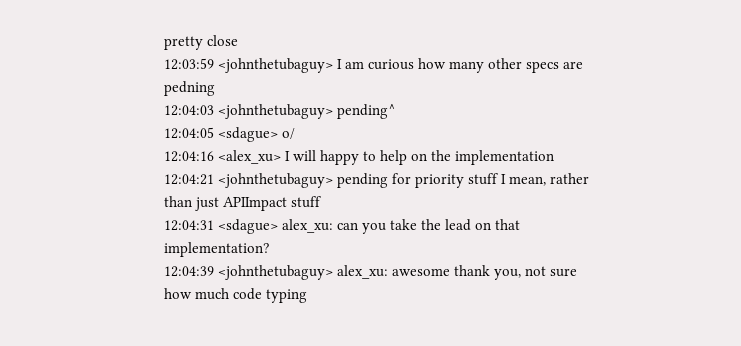pretty close
12:03:59 <johnthetubaguy> I am curious how many other specs are pedning
12:04:03 <johnthetubaguy> pending^
12:04:05 <sdague> o/
12:04:16 <alex_xu> I will happy to help on the implementation
12:04:21 <johnthetubaguy> pending for priority stuff I mean, rather than just APIImpact stuff
12:04:31 <sdague> alex_xu: can you take the lead on that implementation?
12:04:39 <johnthetubaguy> alex_xu: awesome thank you, not sure how much code typing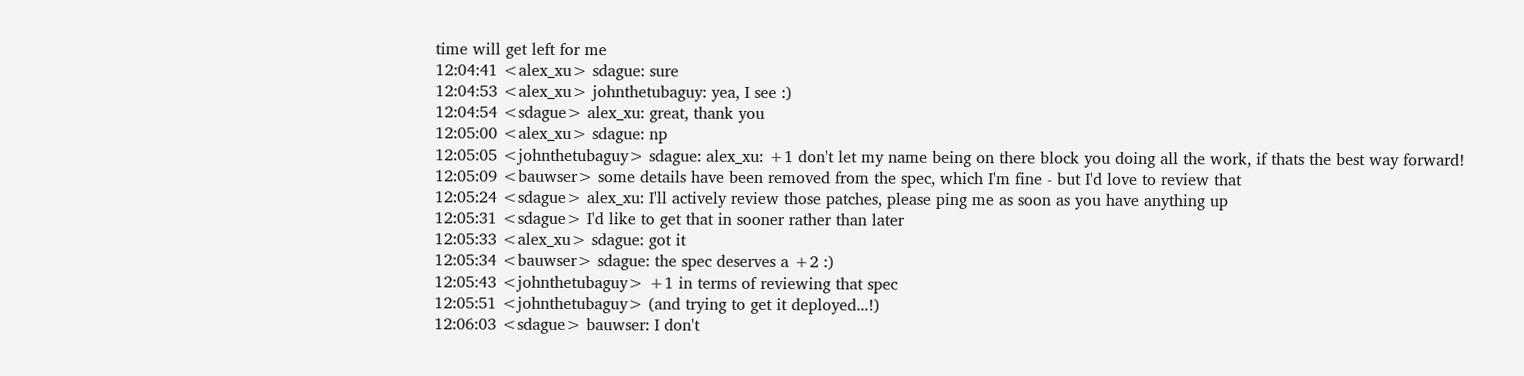time will get left for me
12:04:41 <alex_xu> sdague: sure
12:04:53 <alex_xu> johnthetubaguy: yea, I see :)
12:04:54 <sdague> alex_xu: great, thank you
12:05:00 <alex_xu> sdague: np
12:05:05 <johnthetubaguy> sdague: alex_xu: +1 don't let my name being on there block you doing all the work, if thats the best way forward!
12:05:09 <bauwser> some details have been removed from the spec, which I'm fine - but I'd love to review that
12:05:24 <sdague> alex_xu: I'll actively review those patches, please ping me as soon as you have anything up
12:05:31 <sdague> I'd like to get that in sooner rather than later
12:05:33 <alex_xu> sdague: got it
12:05:34 <bauwser> sdague: the spec deserves a +2 :)
12:05:43 <johnthetubaguy> +1 in terms of reviewing that spec
12:05:51 <johnthetubaguy> (and trying to get it deployed...!)
12:06:03 <sdague> bauwser: I don't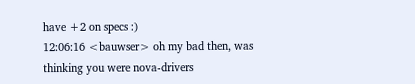have +2 on specs :)
12:06:16 <bauwser> oh my bad then, was thinking you were nova-drivers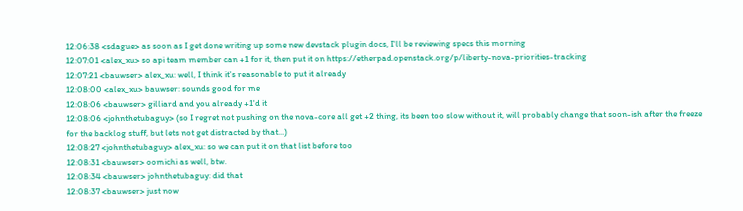12:06:38 <sdague> as soon as I get done writing up some new devstack plugin docs, I'll be reviewing specs this morning
12:07:01 <alex_xu> so api team member can +1 for it, then put it on https://etherpad.openstack.org/p/liberty-nova-priorities-tracking
12:07:21 <bauwser> alex_xu: well, I think it's reasonable to put it already
12:08:00 <alex_xu> bauwser: sounds good for me
12:08:06 <bauwser> gilliard and you already +1'd it
12:08:06 <johnthetubaguy> (so I regret not pushing on the nova-core all get +2 thing, its been too slow without it, will probably change that soon-ish after the freeze for the backlog stuff, but lets not get distracted by that...)
12:08:27 <johnthetubaguy> alex_xu: so we can put it on that list before too
12:08:31 <bauwser> oomichi as well, btw.
12:08:34 <bauwser> johnthetubaguy: did that
12:08:37 <bauwser> just now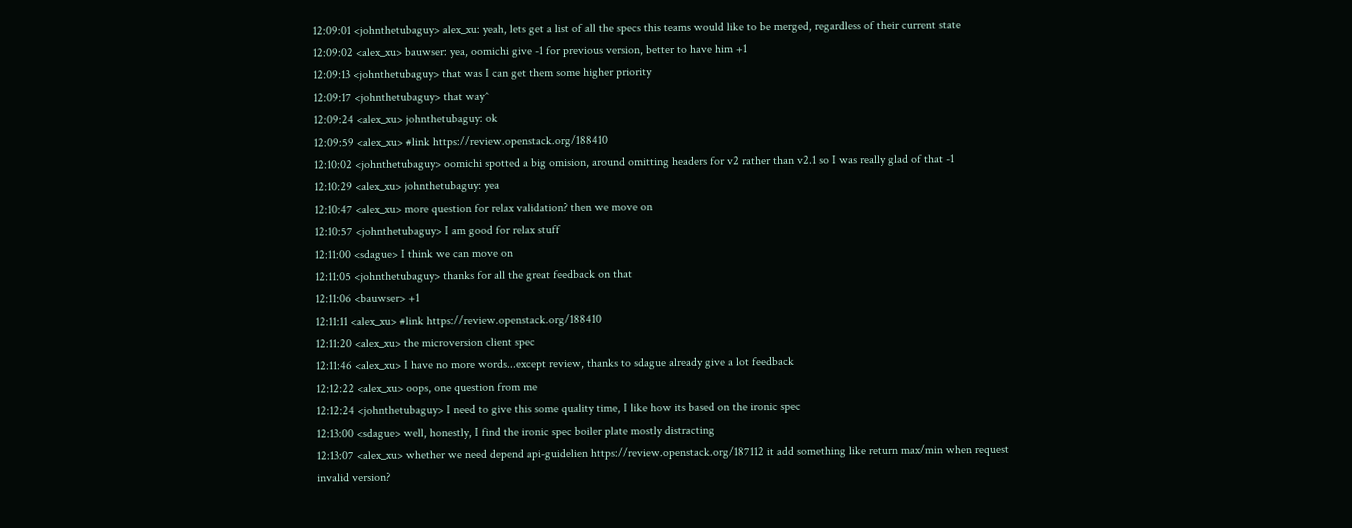12:09:01 <johnthetubaguy> alex_xu: yeah, lets get a list of all the specs this teams would like to be merged, regardless of their current state
12:09:02 <alex_xu> bauwser: yea, oomichi give -1 for previous version, better to have him +1
12:09:13 <johnthetubaguy> that was I can get them some higher priority
12:09:17 <johnthetubaguy> that way^
12:09:24 <alex_xu> johnthetubaguy: ok
12:09:59 <alex_xu> #link https://review.openstack.org/188410
12:10:02 <johnthetubaguy> oomichi spotted a big omision, around omitting headers for v2 rather than v2.1 so I was really glad of that -1
12:10:29 <alex_xu> johnthetubaguy: yea
12:10:47 <alex_xu> more question for relax validation? then we move on
12:10:57 <johnthetubaguy> I am good for relax stuff
12:11:00 <sdague> I think we can move on
12:11:05 <johnthetubaguy> thanks for all the great feedback on that
12:11:06 <bauwser> +1
12:11:11 <alex_xu> #link https://review.openstack.org/188410
12:11:20 <alex_xu> the microversion client spec
12:11:46 <alex_xu> I have no more words...except review, thanks to sdague already give a lot feedback
12:12:22 <alex_xu> oops, one question from me
12:12:24 <johnthetubaguy> I need to give this some quality time, I like how its based on the ironic spec
12:13:00 <sdague> well, honestly, I find the ironic spec boiler plate mostly distracting
12:13:07 <alex_xu> whether we need depend api-guidelien https://review.openstack.org/187112 it add something like return max/min when request invalid version?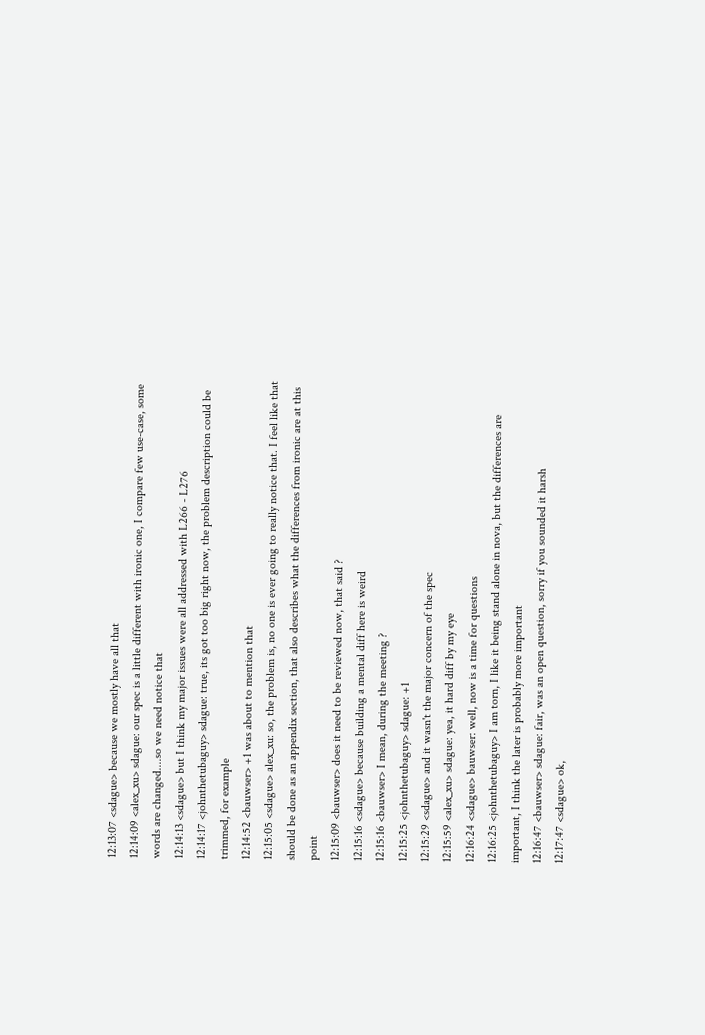12:13:07 <sdague> because we mostly have all that
12:14:09 <alex_xu> sdague: our spec is a little different with ironic one, I compare few use-case, some words are changed....so we need notice that
12:14:13 <sdague> but I think my major issues were all addressed with L266 - L276
12:14:17 <johnthetubaguy> sdague: true, its got too big right now, the problem description could be trimmed, for example
12:14:52 <bauwser> +1 was about to mention that
12:15:05 <sdague> alex_xu: so, the problem is, no one is ever going to really notice that. I feel like that should be done as an appendix section, that also describes what the differences from ironic are at this point
12:15:09 <bauwser> does it need to be reviewed now, that said ?
12:15:16 <sdague> because building a mental diff here is weird
12:15:16 <bauwser> I mean, during the meeting ?
12:15:25 <johnthetubaguy> sdague: +1
12:15:29 <sdague> and it wasn't the major concern of the spec
12:15:59 <alex_xu> sdague: yea, it hard diff by my eye
12:16:24 <sdague> bauwser: well, now is a time for questions
12:16:25 <johnthetubaguy> I am torn, I like it being stand alone in nova, but the differences are important, I think the later is probably more important
12:16:47 <bauwser> sdague: fair, was an open question, sorry if you sounded it harsh
12:17:47 <sdague> ok,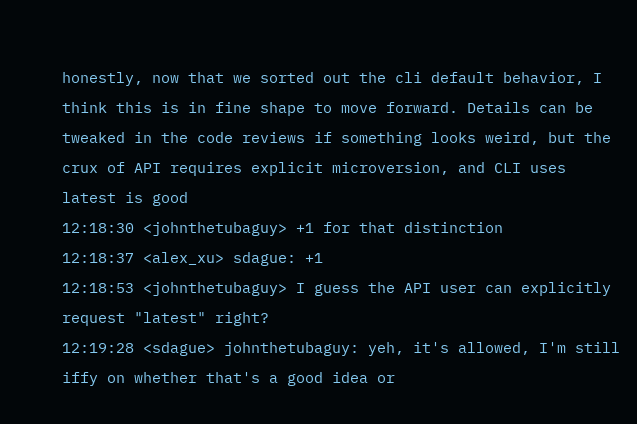honestly, now that we sorted out the cli default behavior, I think this is in fine shape to move forward. Details can be tweaked in the code reviews if something looks weird, but the crux of API requires explicit microversion, and CLI uses latest is good
12:18:30 <johnthetubaguy> +1 for that distinction
12:18:37 <alex_xu> sdague: +1
12:18:53 <johnthetubaguy> I guess the API user can explicitly request "latest" right?
12:19:28 <sdague> johnthetubaguy: yeh, it's allowed, I'm still iffy on whether that's a good idea or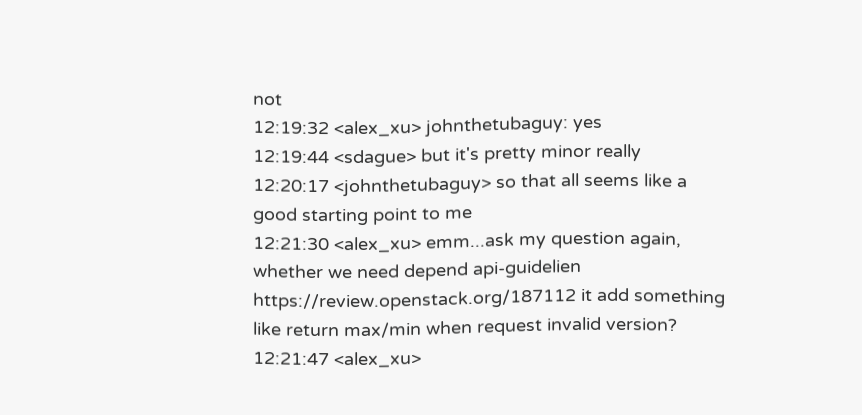not
12:19:32 <alex_xu> johnthetubaguy: yes
12:19:44 <sdague> but it's pretty minor really
12:20:17 <johnthetubaguy> so that all seems like a good starting point to me
12:21:30 <alex_xu> emm...ask my question again, whether we need depend api-guidelien https://review.openstack.org/187112 it add something like return max/min when request invalid version?
12:21:47 <alex_xu>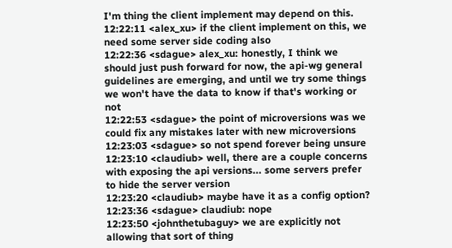I'm thing the client implement may depend on this.
12:22:11 <alex_xu> if the client implement on this, we need some server side coding also
12:22:36 <sdague> alex_xu: honestly, I think we should just push forward for now, the api-wg general guidelines are emerging, and until we try some things we won't have the data to know if that's working or not
12:22:53 <sdague> the point of microversions was we could fix any mistakes later with new microversions
12:23:03 <sdague> so not spend forever being unsure
12:23:10 <claudiub> well, there are a couple concerns with exposing the api versions... some servers prefer to hide the server version
12:23:20 <claudiub> maybe have it as a config option?
12:23:36 <sdague> claudiub: nope
12:23:50 <johnthetubaguy> we are explicitly not allowing that sort of thing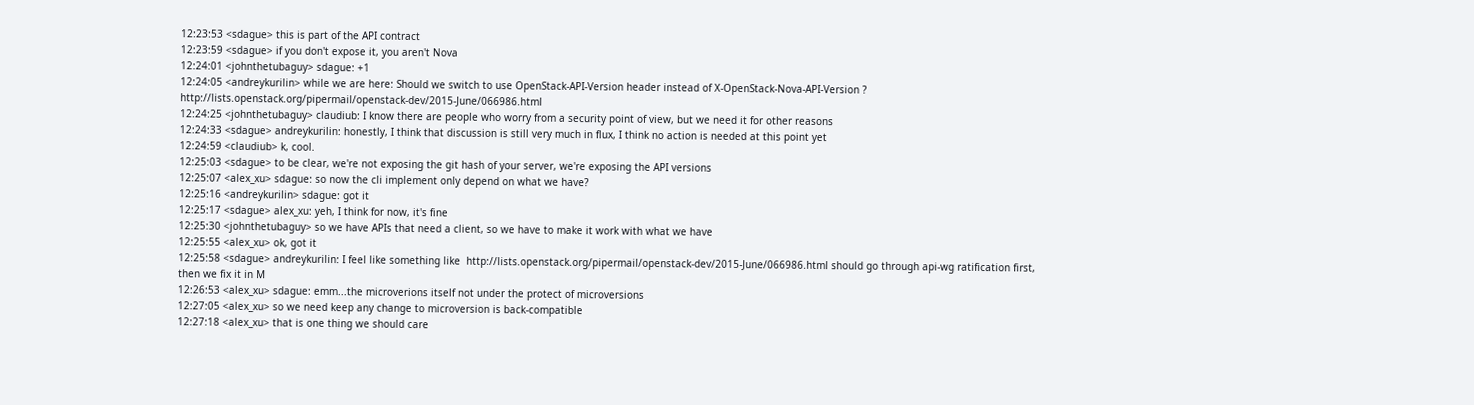12:23:53 <sdague> this is part of the API contract
12:23:59 <sdague> if you don't expose it, you aren't Nova
12:24:01 <johnthetubaguy> sdague: +1
12:24:05 <andreykurilin> while we are here: Should we switch to use OpenStack-API-Version header instead of X-OpenStack-Nova-API-Version ? http://lists.openstack.org/pipermail/openstack-dev/2015-June/066986.html
12:24:25 <johnthetubaguy> claudiub: I know there are people who worry from a security point of view, but we need it for other reasons
12:24:33 <sdague> andreykurilin: honestly, I think that discussion is still very much in flux, I think no action is needed at this point yet
12:24:59 <claudiub> k, cool.
12:25:03 <sdague> to be clear, we're not exposing the git hash of your server, we're exposing the API versions
12:25:07 <alex_xu> sdague: so now the cli implement only depend on what we have?
12:25:16 <andreykurilin> sdague: got it
12:25:17 <sdague> alex_xu: yeh, I think for now, it's fine
12:25:30 <johnthetubaguy> so we have APIs that need a client, so we have to make it work with what we have
12:25:55 <alex_xu> ok, got it
12:25:58 <sdague> andreykurilin: I feel like something like  http://lists.openstack.org/pipermail/openstack-dev/2015-June/066986.html should go through api-wg ratification first, then we fix it in M
12:26:53 <alex_xu> sdague: emm...the microverions itself not under the protect of microversions
12:27:05 <alex_xu> so we need keep any change to microversion is back-compatible
12:27:18 <alex_xu> that is one thing we should care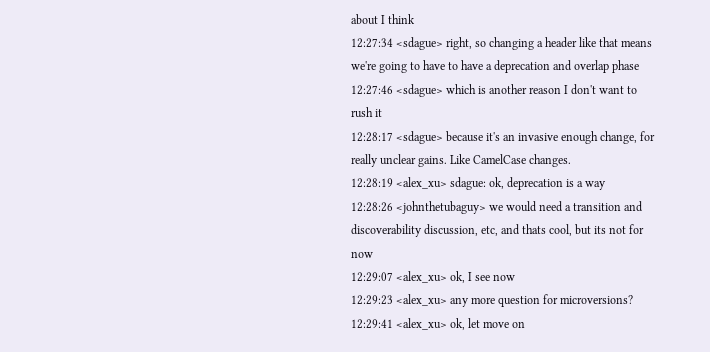about I think
12:27:34 <sdague> right, so changing a header like that means we're going to have to have a deprecation and overlap phase
12:27:46 <sdague> which is another reason I don't want to rush it
12:28:17 <sdague> because it's an invasive enough change, for really unclear gains. Like CamelCase changes.
12:28:19 <alex_xu> sdague: ok, deprecation is a way
12:28:26 <johnthetubaguy> we would need a transition and discoverability discussion, etc, and thats cool, but its not for now
12:29:07 <alex_xu> ok, I see now
12:29:23 <alex_xu> any more question for microversions?
12:29:41 <alex_xu> ok, let move on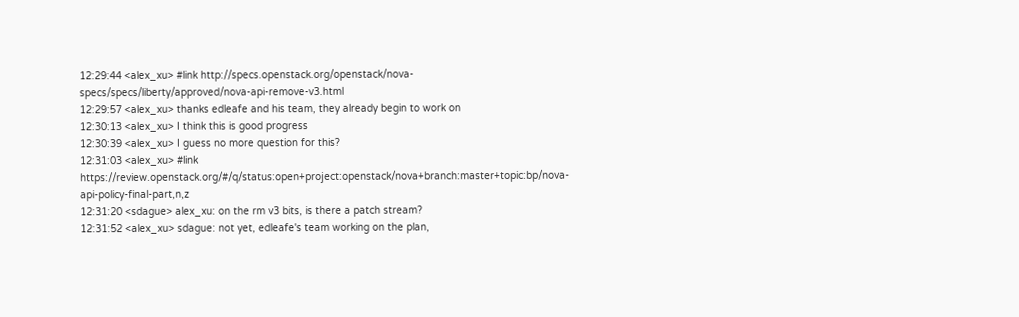12:29:44 <alex_xu> #link http://specs.openstack.org/openstack/nova-specs/specs/liberty/approved/nova-api-remove-v3.html
12:29:57 <alex_xu> thanks edleafe and his team, they already begin to work on
12:30:13 <alex_xu> I think this is good progress
12:30:39 <alex_xu> I guess no more question for this?
12:31:03 <alex_xu> #link https://review.openstack.org/#/q/status:open+project:openstack/nova+branch:master+topic:bp/nova-api-policy-final-part,n,z
12:31:20 <sdague> alex_xu: on the rm v3 bits, is there a patch stream?
12:31:52 <alex_xu> sdague: not yet, edleafe's team working on the plan,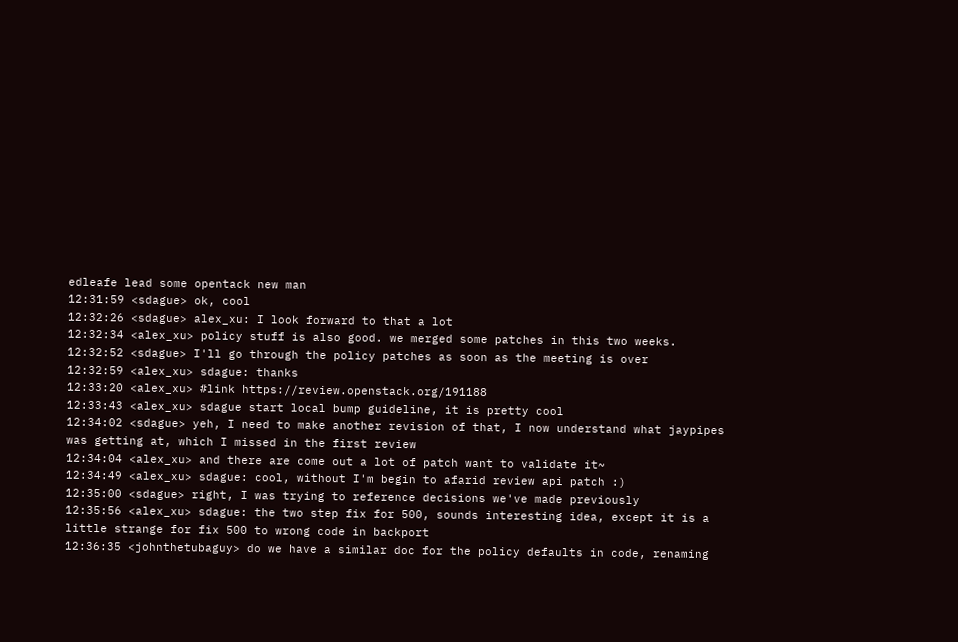edleafe lead some opentack new man
12:31:59 <sdague> ok, cool
12:32:26 <sdague> alex_xu: I look forward to that a lot
12:32:34 <alex_xu> policy stuff is also good. we merged some patches in this two weeks.
12:32:52 <sdague> I'll go through the policy patches as soon as the meeting is over
12:32:59 <alex_xu> sdague: thanks
12:33:20 <alex_xu> #link https://review.openstack.org/191188
12:33:43 <alex_xu> sdague start local bump guideline, it is pretty cool
12:34:02 <sdague> yeh, I need to make another revision of that, I now understand what jaypipes was getting at, which I missed in the first review
12:34:04 <alex_xu> and there are come out a lot of patch want to validate it~
12:34:49 <alex_xu> sdague: cool, without I'm begin to afarid review api patch :)
12:35:00 <sdague> right, I was trying to reference decisions we've made previously
12:35:56 <alex_xu> sdague: the two step fix for 500, sounds interesting idea, except it is a little strange for fix 500 to wrong code in backport
12:36:35 <johnthetubaguy> do we have a similar doc for the policy defaults in code, renaming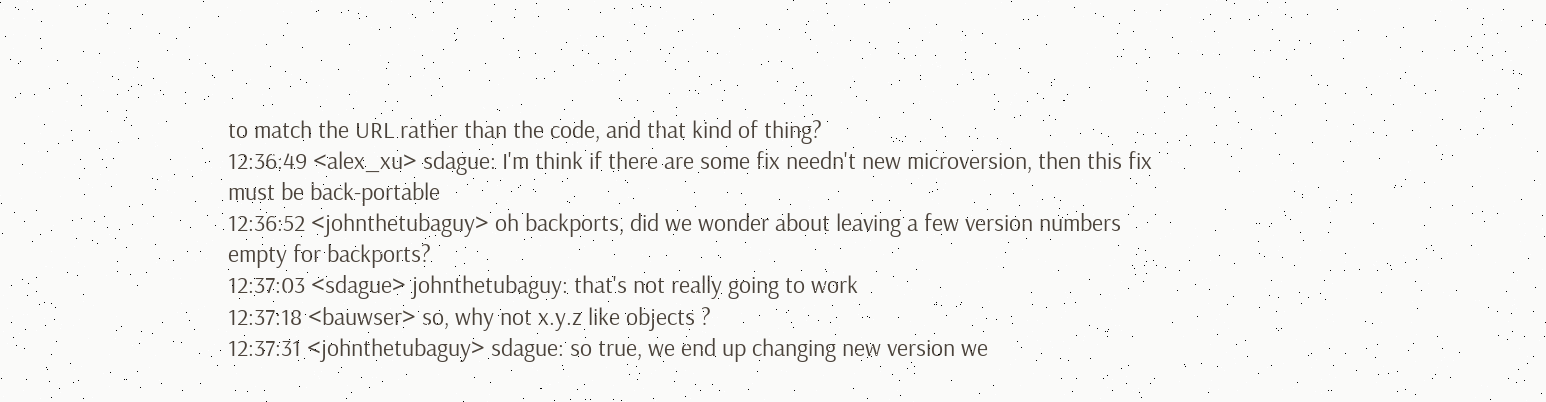to match the URL rather than the code, and that kind of thing?
12:36:49 <alex_xu> sdague: I'm think if there are some fix needn't new microversion, then this fix must be back-portable
12:36:52 <johnthetubaguy> oh backports, did we wonder about leaving a few version numbers empty for backports?
12:37:03 <sdague> johnthetubaguy: that's not really going to work
12:37:18 <bauwser> so, why not x.y.z like objects ?
12:37:31 <johnthetubaguy> sdague: so true, we end up changing new version we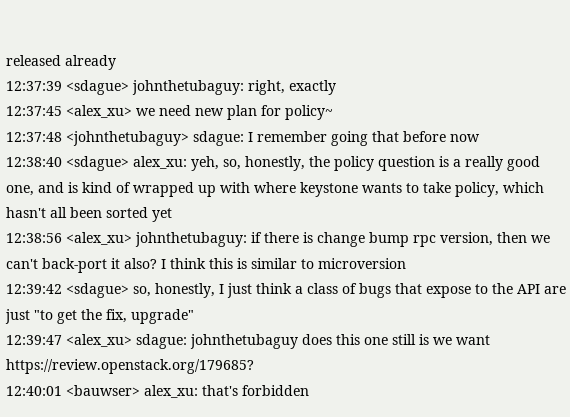released already
12:37:39 <sdague> johnthetubaguy: right, exactly
12:37:45 <alex_xu> we need new plan for policy~
12:37:48 <johnthetubaguy> sdague: I remember going that before now
12:38:40 <sdague> alex_xu: yeh, so, honestly, the policy question is a really good one, and is kind of wrapped up with where keystone wants to take policy, which hasn't all been sorted yet
12:38:56 <alex_xu> johnthetubaguy: if there is change bump rpc version, then we can't back-port it also? I think this is similar to microversion
12:39:42 <sdague> so, honestly, I just think a class of bugs that expose to the API are just "to get the fix, upgrade"
12:39:47 <alex_xu> sdague: johnthetubaguy does this one still is we want https://review.openstack.org/179685?
12:40:01 <bauwser> alex_xu: that's forbidden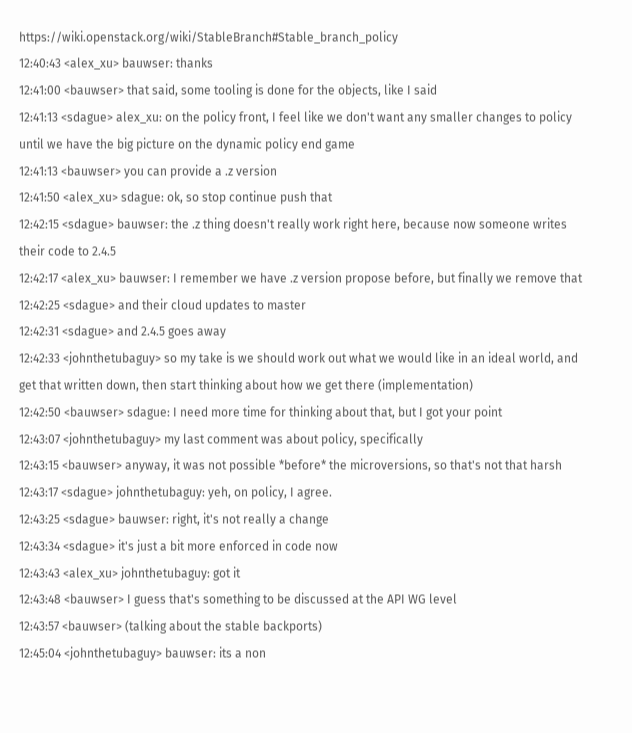https://wiki.openstack.org/wiki/StableBranch#Stable_branch_policy
12:40:43 <alex_xu> bauwser: thanks
12:41:00 <bauwser> that said, some tooling is done for the objects, like I said
12:41:13 <sdague> alex_xu: on the policy front, I feel like we don't want any smaller changes to policy until we have the big picture on the dynamic policy end game
12:41:13 <bauwser> you can provide a .z version
12:41:50 <alex_xu> sdague: ok, so stop continue push that
12:42:15 <sdague> bauwser: the .z thing doesn't really work right here, because now someone writes their code to 2.4.5
12:42:17 <alex_xu> bauwser: I remember we have .z version propose before, but finally we remove that
12:42:25 <sdague> and their cloud updates to master
12:42:31 <sdague> and 2.4.5 goes away
12:42:33 <johnthetubaguy> so my take is we should work out what we would like in an ideal world, and get that written down, then start thinking about how we get there (implementation)
12:42:50 <bauwser> sdague: I need more time for thinking about that, but I got your point
12:43:07 <johnthetubaguy> my last comment was about policy, specifically
12:43:15 <bauwser> anyway, it was not possible *before* the microversions, so that's not that harsh
12:43:17 <sdague> johnthetubaguy: yeh, on policy, I agree.
12:43:25 <sdague> bauwser: right, it's not really a change
12:43:34 <sdague> it's just a bit more enforced in code now
12:43:43 <alex_xu> johnthetubaguy: got it
12:43:48 <bauwser> I guess that's something to be discussed at the API WG level
12:43:57 <bauwser> (talking about the stable backports)
12:45:04 <johnthetubaguy> bauwser: its a non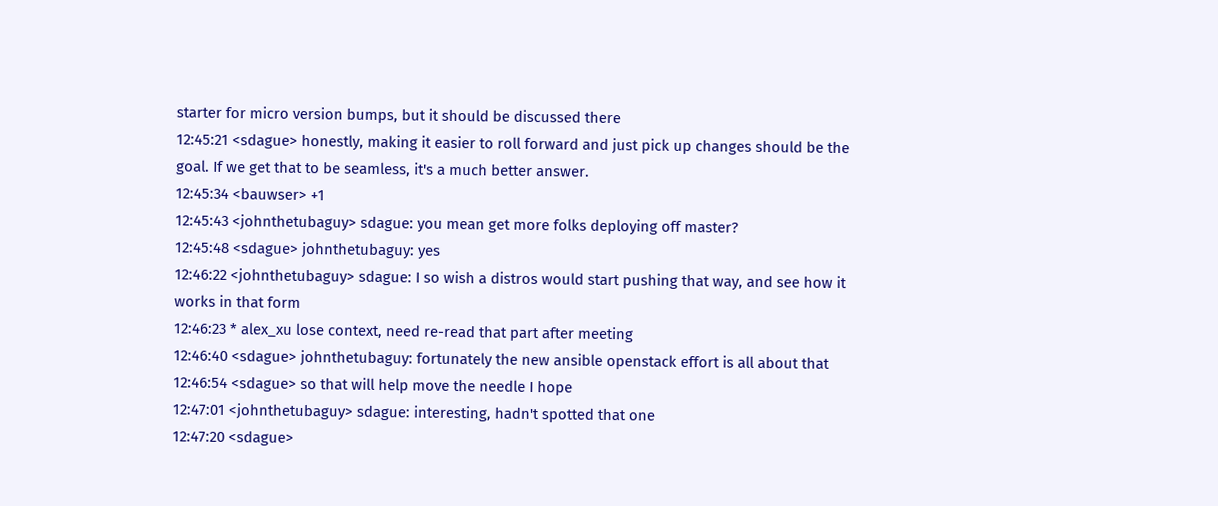starter for micro version bumps, but it should be discussed there
12:45:21 <sdague> honestly, making it easier to roll forward and just pick up changes should be the goal. If we get that to be seamless, it's a much better answer.
12:45:34 <bauwser> +1
12:45:43 <johnthetubaguy> sdague: you mean get more folks deploying off master?
12:45:48 <sdague> johnthetubaguy: yes
12:46:22 <johnthetubaguy> sdague: I so wish a distros would start pushing that way, and see how it works in that form
12:46:23 * alex_xu lose context, need re-read that part after meeting
12:46:40 <sdague> johnthetubaguy: fortunately the new ansible openstack effort is all about that
12:46:54 <sdague> so that will help move the needle I hope
12:47:01 <johnthetubaguy> sdague: interesting, hadn't spotted that one
12:47:20 <sdague>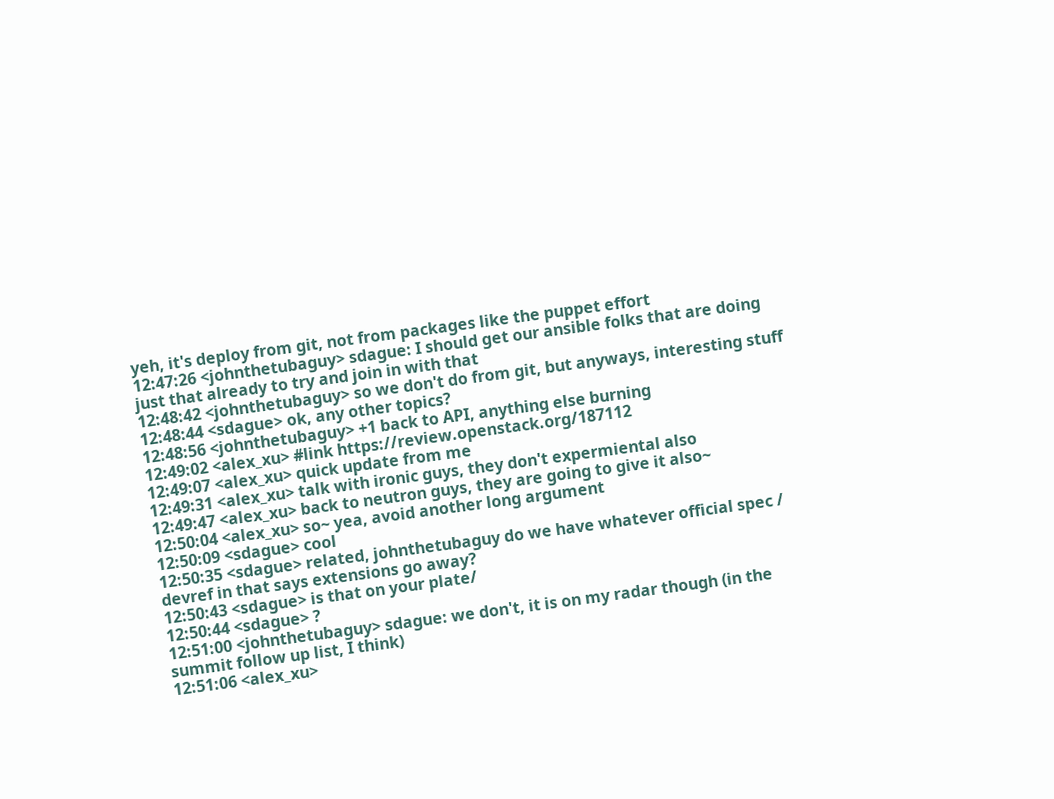yeh, it's deploy from git, not from packages like the puppet effort
12:47:26 <johnthetubaguy> sdague: I should get our ansible folks that are doing just that already to try and join in with that
12:48:42 <johnthetubaguy> so we don't do from git, but anyways, interesting stuff
12:48:44 <sdague> ok, any other topics?
12:48:56 <johnthetubaguy> +1 back to API, anything else burning
12:49:02 <alex_xu> #link https://review.openstack.org/187112
12:49:07 <alex_xu> quick update from me
12:49:31 <alex_xu> talk with ironic guys, they don't expermiental also
12:49:47 <alex_xu> back to neutron guys, they are going to give it also~
12:50:04 <alex_xu> so~ yea, avoid another long argument
12:50:09 <sdague> cool
12:50:35 <sdague> related, johnthetubaguy do we have whatever official spec / devref in that says extensions go away?
12:50:43 <sdague> is that on your plate/
12:50:44 <sdague> ?
12:51:00 <johnthetubaguy> sdague: we don't, it is on my radar though (in the summit follow up list, I think)
12:51:06 <alex_xu>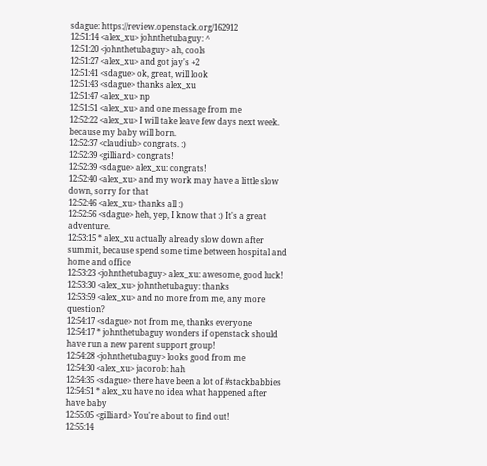sdague: https://review.openstack.org/162912
12:51:14 <alex_xu> johnthetubaguy: ^
12:51:20 <johnthetubaguy> ah, cools
12:51:27 <alex_xu> and got jay's +2
12:51:41 <sdague> ok, great, will look
12:51:43 <sdague> thanks alex_xu
12:51:47 <alex_xu> np
12:51:51 <alex_xu> and one message from me
12:52:22 <alex_xu> I will take leave few days next week. because my baby will born.
12:52:37 <claudiub> congrats. :)
12:52:39 <gilliard> congrats!
12:52:39 <sdague> alex_xu: congrats!
12:52:40 <alex_xu> and my work may have a little slow down, sorry for that
12:52:46 <alex_xu> thanks all :)
12:52:56 <sdague> heh, yep, I know that :) It's a great adventure.
12:53:15 * alex_xu actually already slow down after summit, because spend some time between hospital and home and office
12:53:23 <johnthetubaguy> alex_xu: awesome, good luck!
12:53:30 <alex_xu> johnthetubaguy: thanks
12:53:59 <alex_xu> and no more from me, any more question?
12:54:17 <sdague> not from me, thanks everyone
12:54:17 * johnthetubaguy wonders if openstack should have run a new parent support group!
12:54:28 <johnthetubaguy> looks good from me
12:54:30 <alex_xu> jacorob: hah
12:54:35 <sdague> there have been a lot of #stackbabbies
12:54:51 * alex_xu have no idea what happened after have baby
12:55:05 <gilliard> You're about to find out!
12:55:14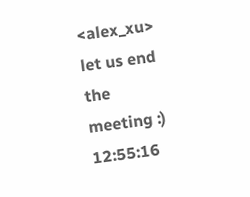<alex_xu> let us end the meeting :)
12:55:16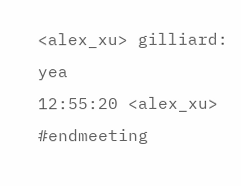<alex_xu> gilliard: yea
12:55:20 <alex_xu> #endmeeting